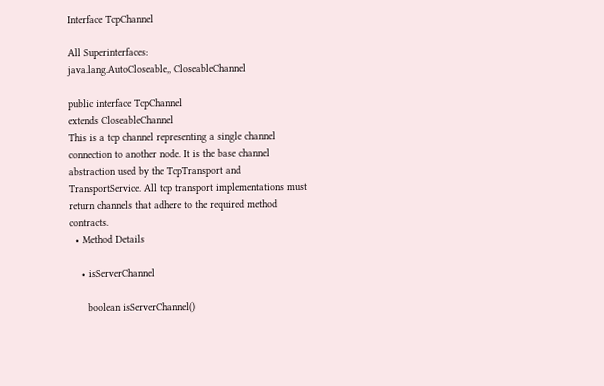Interface TcpChannel

All Superinterfaces:
java.lang.AutoCloseable,, CloseableChannel

public interface TcpChannel
extends CloseableChannel
This is a tcp channel representing a single channel connection to another node. It is the base channel abstraction used by the TcpTransport and TransportService. All tcp transport implementations must return channels that adhere to the required method contracts.
  • Method Details

    • isServerChannel

      boolean isServerChannel()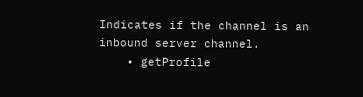Indicates if the channel is an inbound server channel.
    • getProfile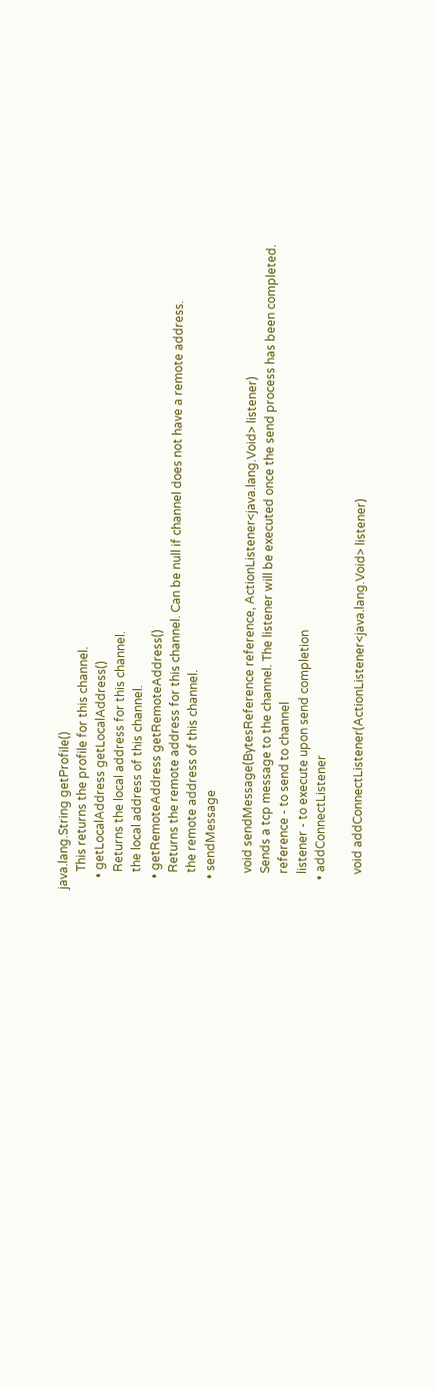java.lang.String getProfile()
      This returns the profile for this channel.
    • getLocalAddress getLocalAddress()
      Returns the local address for this channel.
      the local address of this channel.
    • getRemoteAddress getRemoteAddress()
      Returns the remote address for this channel. Can be null if channel does not have a remote address.
      the remote address of this channel.
    • sendMessage

      void sendMessage(BytesReference reference, ActionListener<java.lang.Void> listener)
      Sends a tcp message to the channel. The listener will be executed once the send process has been completed.
      reference - to send to channel
      listener - to execute upon send completion
    • addConnectListener

      void addConnectListener(ActionListener<java.lang.Void> listener)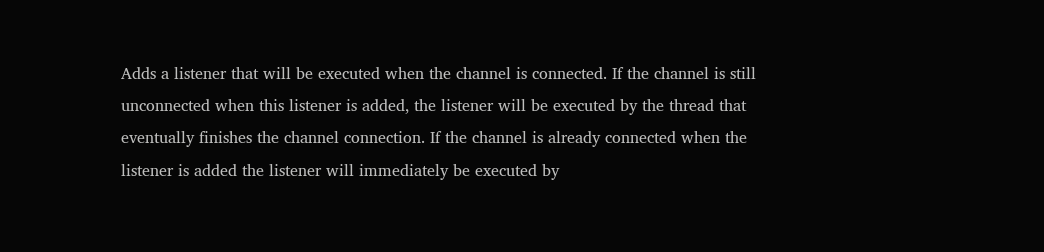Adds a listener that will be executed when the channel is connected. If the channel is still unconnected when this listener is added, the listener will be executed by the thread that eventually finishes the channel connection. If the channel is already connected when the listener is added the listener will immediately be executed by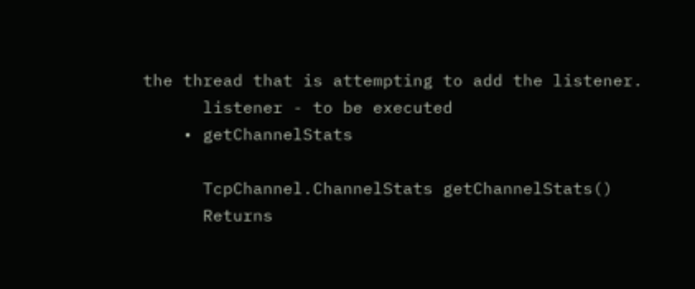the thread that is attempting to add the listener.
      listener - to be executed
    • getChannelStats

      TcpChannel.ChannelStats getChannelStats()
      Returns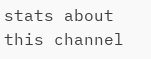stats about this channel